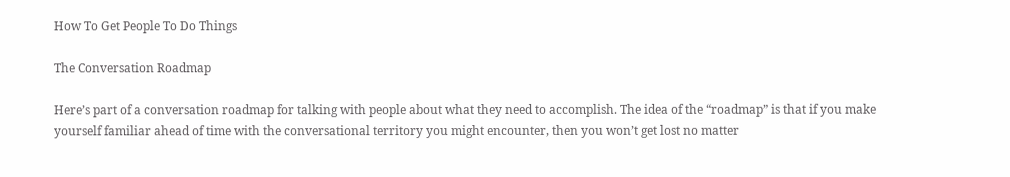How To Get People To Do Things

The Conversation Roadmap

Here’s part of a conversation roadmap for talking with people about what they need to accomplish. The idea of the “roadmap” is that if you make yourself familiar ahead of time with the conversational territory you might encounter, then you won’t get lost no matter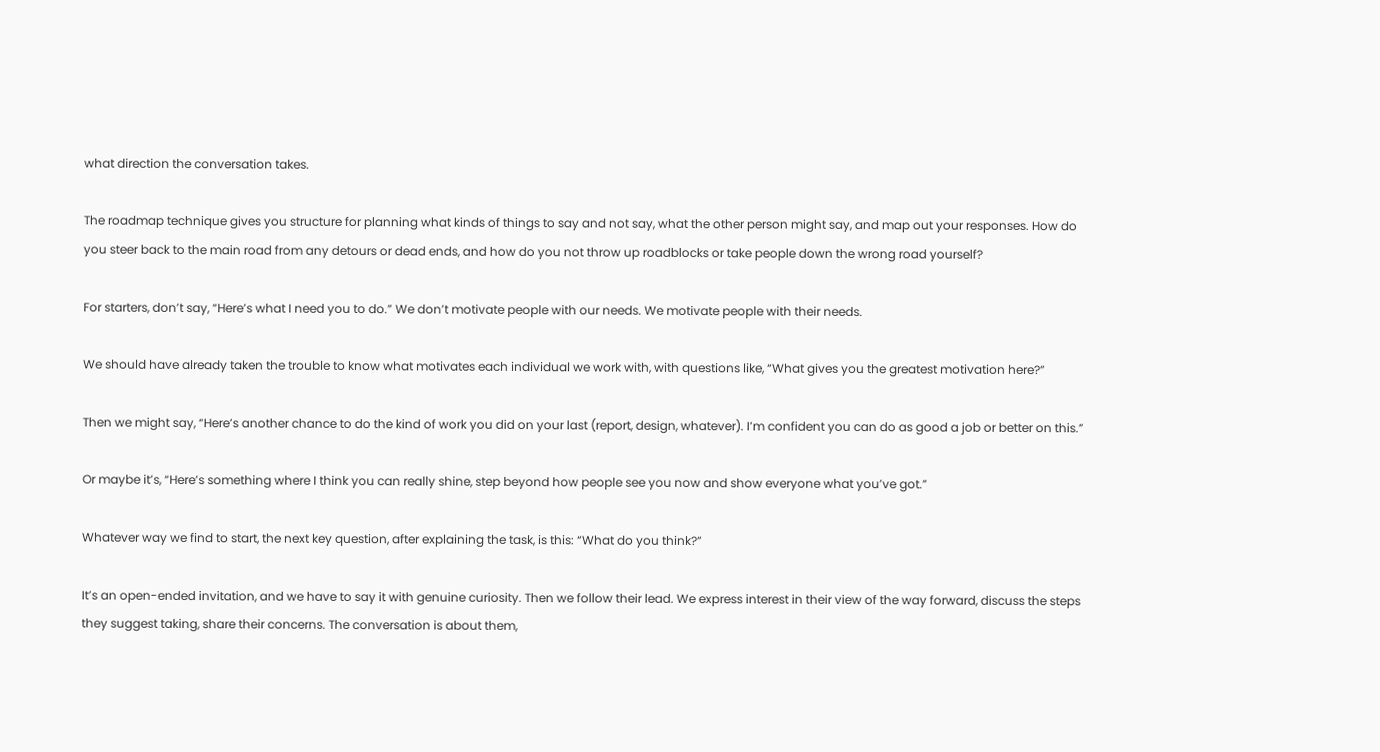what direction the conversation takes.

The roadmap technique gives you structure for planning what kinds of things to say and not say, what the other person might say, and map out your responses. How do you steer back to the main road from any detours or dead ends, and how do you not throw up roadblocks or take people down the wrong road yourself?

For starters, don’t say, “Here’s what I need you to do.” We don’t motivate people with our needs. We motivate people with their needs.

We should have already taken the trouble to know what motivates each individual we work with, with questions like, “What gives you the greatest motivation here?”

Then we might say, “Here’s another chance to do the kind of work you did on your last (report, design, whatever). I’m confident you can do as good a job or better on this.”

Or maybe it’s, “Here’s something where I think you can really shine, step beyond how people see you now and show everyone what you’ve got.”

Whatever way we find to start, the next key question, after explaining the task, is this: “What do you think?”

It’s an open-ended invitation, and we have to say it with genuine curiosity. Then we follow their lead. We express interest in their view of the way forward, discuss the steps they suggest taking, share their concerns. The conversation is about them,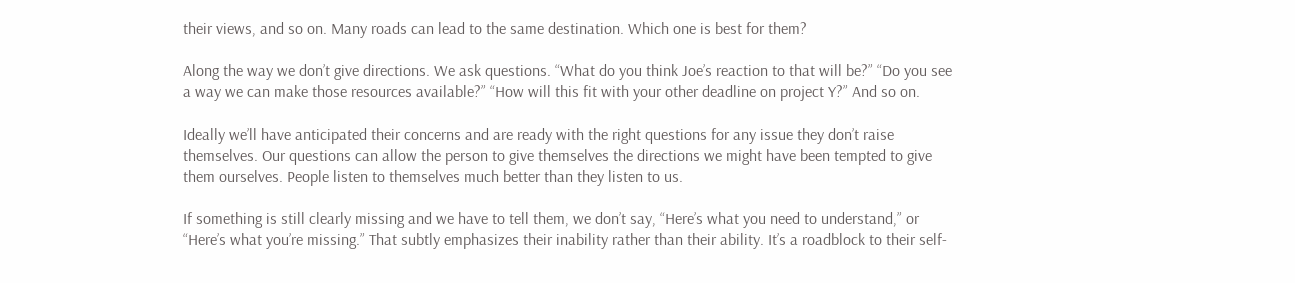their views, and so on. Many roads can lead to the same destination. Which one is best for them?

Along the way we don’t give directions. We ask questions. “What do you think Joe’s reaction to that will be?” “Do you see a way we can make those resources available?” “How will this fit with your other deadline on project Y?” And so on.

Ideally we’ll have anticipated their concerns and are ready with the right questions for any issue they don’t raise themselves. Our questions can allow the person to give themselves the directions we might have been tempted to give them ourselves. People listen to themselves much better than they listen to us.

If something is still clearly missing and we have to tell them, we don’t say, “Here’s what you need to understand,” or “Here’s what you’re missing.” That subtly emphasizes their inability rather than their ability. It’s a roadblock to their self-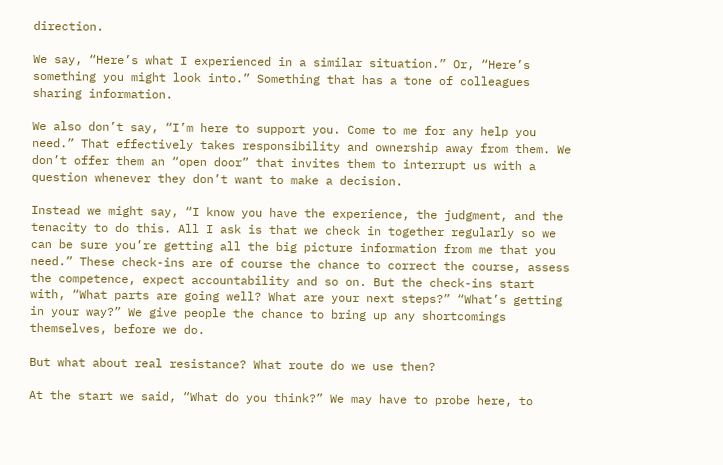direction.

We say, “Here’s what I experienced in a similar situation.” Or, “Here’s something you might look into.” Something that has a tone of colleagues sharing information.

We also don’t say, “I’m here to support you. Come to me for any help you need.” That effectively takes responsibility and ownership away from them. We don’t offer them an “open door” that invites them to interrupt us with a question whenever they don’t want to make a decision.

Instead we might say, “I know you have the experience, the judgment, and the tenacity to do this. All I ask is that we check in together regularly so we can be sure you’re getting all the big picture information from me that you need.” These check-ins are of course the chance to correct the course, assess the competence, expect accountability and so on. But the check-ins start with, “What parts are going well? What are your next steps?” “What’s getting in your way?” We give people the chance to bring up any shortcomings themselves, before we do.

But what about real resistance? What route do we use then?

At the start we said, “What do you think?” We may have to probe here, to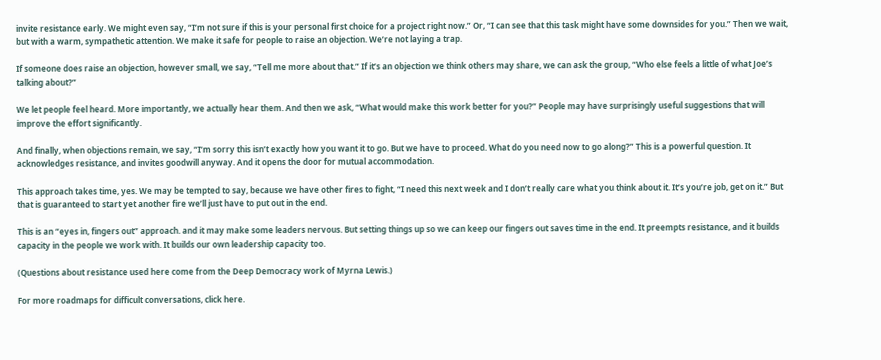invite resistance early. We might even say, “I’m not sure if this is your personal first choice for a project right now.” Or, “I can see that this task might have some downsides for you.” Then we wait, but with a warm, sympathetic attention. We make it safe for people to raise an objection. We’re not laying a trap.

If someone does raise an objection, however small, we say, “Tell me more about that.” If it’s an objection we think others may share, we can ask the group, “Who else feels a little of what Joe’s talking about?”

We let people feel heard. More importantly, we actually hear them. And then we ask, “What would make this work better for you?” People may have surprisingly useful suggestions that will improve the effort significantly.

And finally, when objections remain, we say, “I’m sorry this isn’t exactly how you want it to go. But we have to proceed. What do you need now to go along?” This is a powerful question. It acknowledges resistance, and invites goodwill anyway. And it opens the door for mutual accommodation.

This approach takes time, yes. We may be tempted to say, because we have other fires to fight, “I need this next week and I don’t really care what you think about it. It’s you’re job, get on it.” But that is guaranteed to start yet another fire we’ll just have to put out in the end.

This is an “eyes in, fingers out” approach. and it may make some leaders nervous. But setting things up so we can keep our fingers out saves time in the end. It preempts resistance, and it builds capacity in the people we work with. It builds our own leadership capacity too.

(Questions about resistance used here come from the Deep Democracy work of Myrna Lewis.)

For more roadmaps for difficult conversations, click here.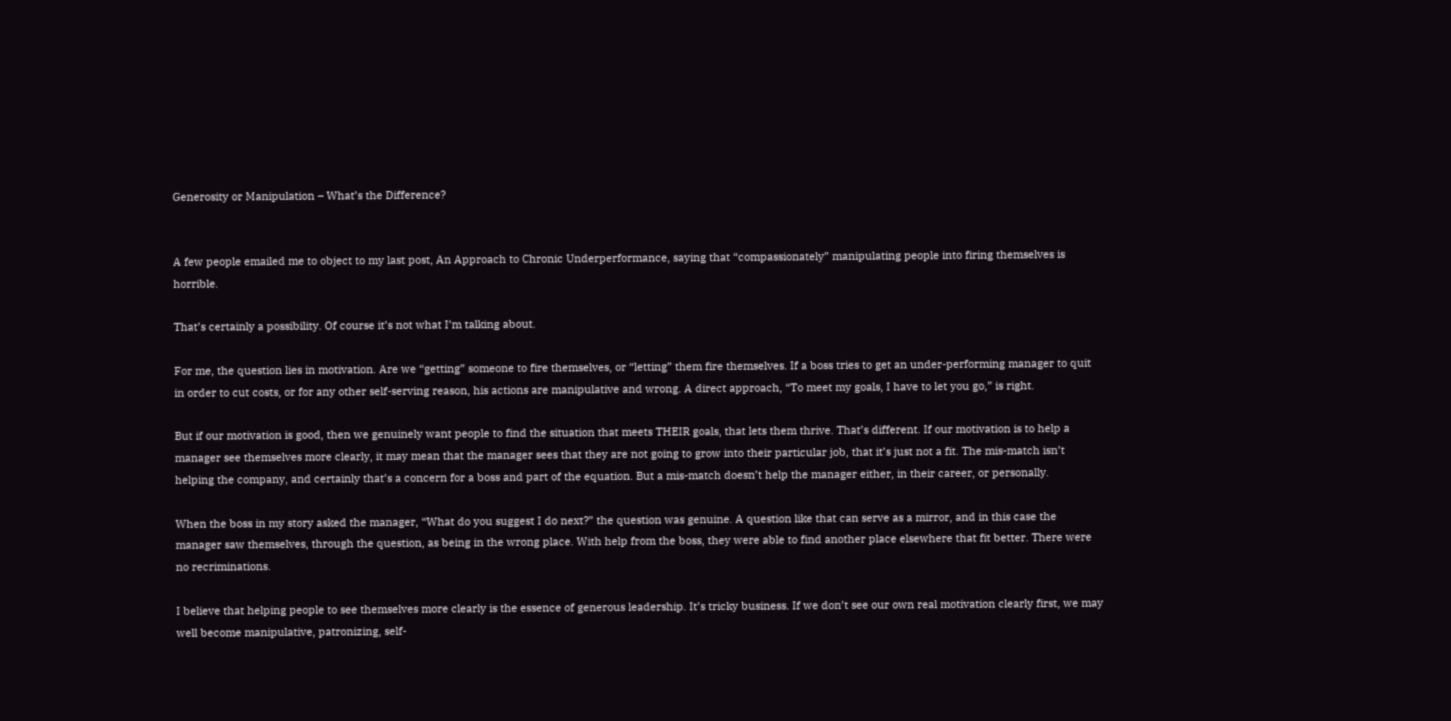Generosity or Manipulation – What’s the Difference?


A few people emailed me to object to my last post, An Approach to Chronic Underperformance, saying that “compassionately” manipulating people into firing themselves is horrible.

That’s certainly a possibility. Of course it’s not what I’m talking about.

For me, the question lies in motivation. Are we “getting” someone to fire themselves, or “letting” them fire themselves. If a boss tries to get an under-performing manager to quit in order to cut costs, or for any other self-serving reason, his actions are manipulative and wrong. A direct approach, “To meet my goals, I have to let you go,” is right.

But if our motivation is good, then we genuinely want people to find the situation that meets THEIR goals, that lets them thrive. That’s different. If our motivation is to help a manager see themselves more clearly, it may mean that the manager sees that they are not going to grow into their particular job, that it’s just not a fit. The mis-match isn’t helping the company, and certainly that’s a concern for a boss and part of the equation. But a mis-match doesn’t help the manager either, in their career, or personally.

When the boss in my story asked the manager, “What do you suggest I do next?” the question was genuine. A question like that can serve as a mirror, and in this case the manager saw themselves, through the question, as being in the wrong place. With help from the boss, they were able to find another place elsewhere that fit better. There were no recriminations.

I believe that helping people to see themselves more clearly is the essence of generous leadership. It’s tricky business. If we don’t see our own real motivation clearly first, we may well become manipulative, patronizing, self-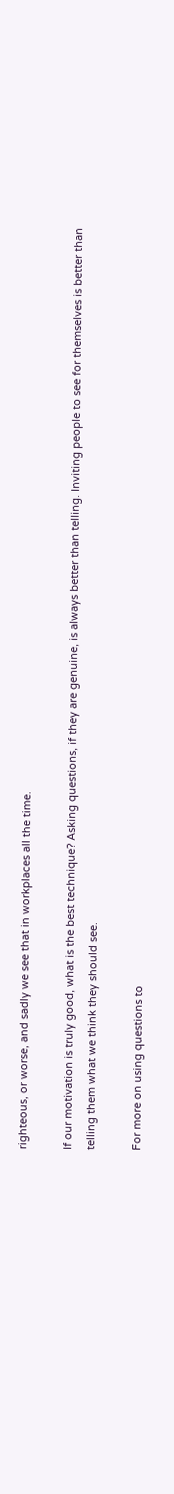righteous, or worse, and sadly we see that in workplaces all the time.

If our motivation is truly good, what is the best technique? Asking questions, if they are genuine, is always better than telling. Inviting people to see for themselves is better than telling them what we think they should see.

For more on using questions to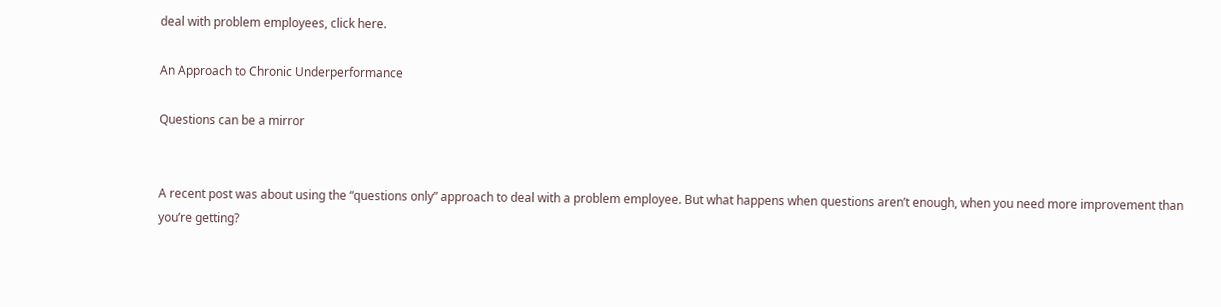deal with problem employees, click here.

An Approach to Chronic Underperformance

Questions can be a mirror


A recent post was about using the “questions only” approach to deal with a problem employee. But what happens when questions aren’t enough, when you need more improvement than you’re getting?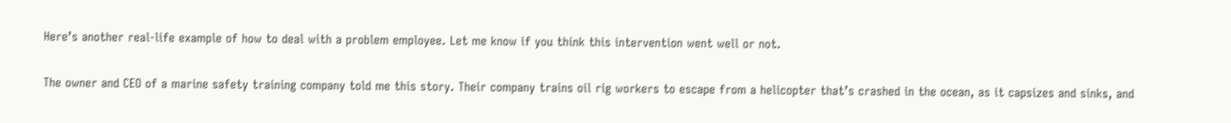Here’s another real-life example of how to deal with a problem employee. Let me know if you think this intervention went well or not.

The owner and CEO of a marine safety training company told me this story. Their company trains oil rig workers to escape from a helicopter that’s crashed in the ocean, as it capsizes and sinks, and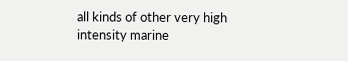all kinds of other very high intensity marine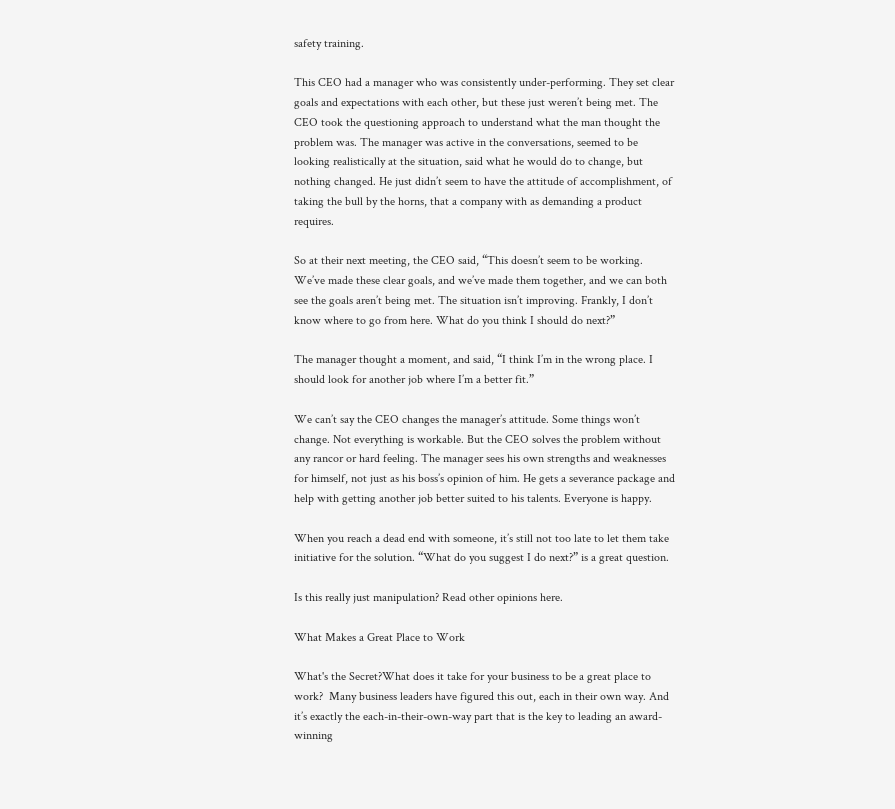safety training.

This CEO had a manager who was consistently under-performing. They set clear goals and expectations with each other, but these just weren’t being met. The CEO took the questioning approach to understand what the man thought the problem was. The manager was active in the conversations, seemed to be looking realistically at the situation, said what he would do to change, but nothing changed. He just didn’t seem to have the attitude of accomplishment, of taking the bull by the horns, that a company with as demanding a product requires.

So at their next meeting, the CEO said, “This doesn’t seem to be working. We’ve made these clear goals, and we’ve made them together, and we can both see the goals aren’t being met. The situation isn’t improving. Frankly, I don’t know where to go from here. What do you think I should do next?”

The manager thought a moment, and said, “I think I’m in the wrong place. I should look for another job where I’m a better fit.”

We can’t say the CEO changes the manager’s attitude. Some things won’t change. Not everything is workable. But the CEO solves the problem without any rancor or hard feeling. The manager sees his own strengths and weaknesses for himself, not just as his boss’s opinion of him. He gets a severance package and help with getting another job better suited to his talents. Everyone is happy.

When you reach a dead end with someone, it’s still not too late to let them take initiative for the solution. “What do you suggest I do next?” is a great question.

Is this really just manipulation? Read other opinions here.

What Makes a Great Place to Work

What's the Secret?What does it take for your business to be a great place to work?  Many business leaders have figured this out, each in their own way. And it’s exactly the each-in-their-own-way part that is the key to leading an award-winning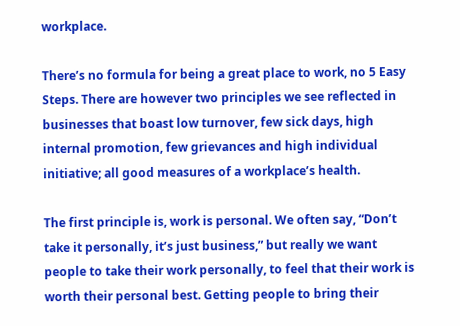workplace.

There’s no formula for being a great place to work, no 5 Easy Steps. There are however two principles we see reflected in businesses that boast low turnover, few sick days, high internal promotion, few grievances and high individual initiative; all good measures of a workplace’s health.

The first principle is, work is personal. We often say, “Don’t take it personally, it’s just business,” but really we want people to take their work personally, to feel that their work is worth their personal best. Getting people to bring their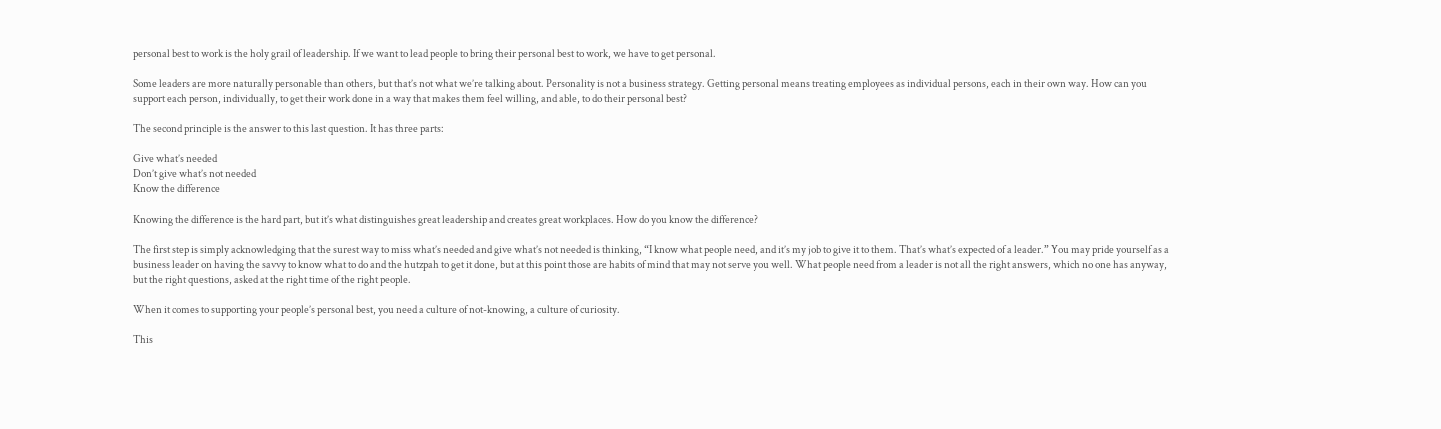personal best to work is the holy grail of leadership. If we want to lead people to bring their personal best to work, we have to get personal.

Some leaders are more naturally personable than others, but that’s not what we’re talking about. Personality is not a business strategy. Getting personal means treating employees as individual persons, each in their own way. How can you support each person, individually, to get their work done in a way that makes them feel willing, and able, to do their personal best?

The second principle is the answer to this last question. It has three parts:

Give what’s needed
Don’t give what’s not needed
Know the difference

Knowing the difference is the hard part, but it’s what distinguishes great leadership and creates great workplaces. How do you know the difference?

The first step is simply acknowledging that the surest way to miss what’s needed and give what’s not needed is thinking, “I know what people need, and it’s my job to give it to them. That’s what’s expected of a leader.” You may pride yourself as a business leader on having the savvy to know what to do and the hutzpah to get it done, but at this point those are habits of mind that may not serve you well. What people need from a leader is not all the right answers, which no one has anyway, but the right questions, asked at the right time of the right people.

When it comes to supporting your people’s personal best, you need a culture of not-knowing, a culture of curiosity.

This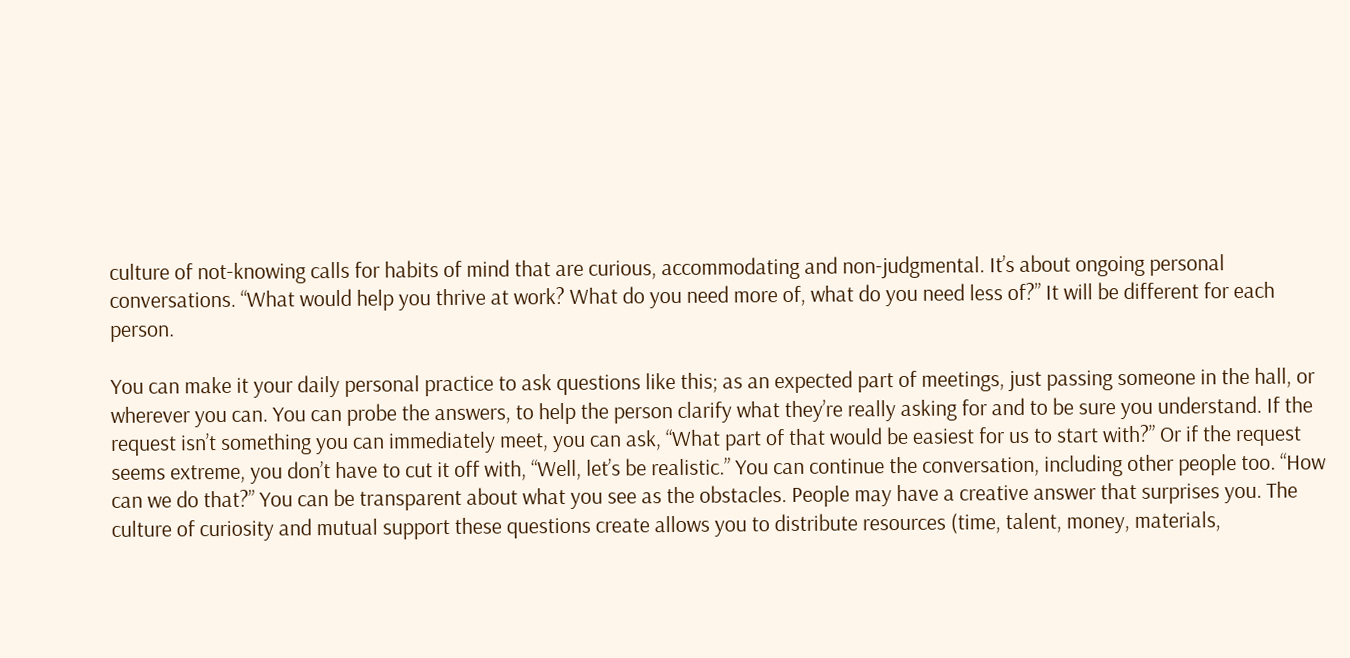culture of not-knowing calls for habits of mind that are curious, accommodating and non-judgmental. It’s about ongoing personal conversations. “What would help you thrive at work? What do you need more of, what do you need less of?” It will be different for each person.

You can make it your daily personal practice to ask questions like this; as an expected part of meetings, just passing someone in the hall, or wherever you can. You can probe the answers, to help the person clarify what they’re really asking for and to be sure you understand. If the request isn’t something you can immediately meet, you can ask, “What part of that would be easiest for us to start with?” Or if the request seems extreme, you don’t have to cut it off with, “Well, let’s be realistic.” You can continue the conversation, including other people too. “How can we do that?” You can be transparent about what you see as the obstacles. People may have a creative answer that surprises you. The culture of curiosity and mutual support these questions create allows you to distribute resources (time, talent, money, materials,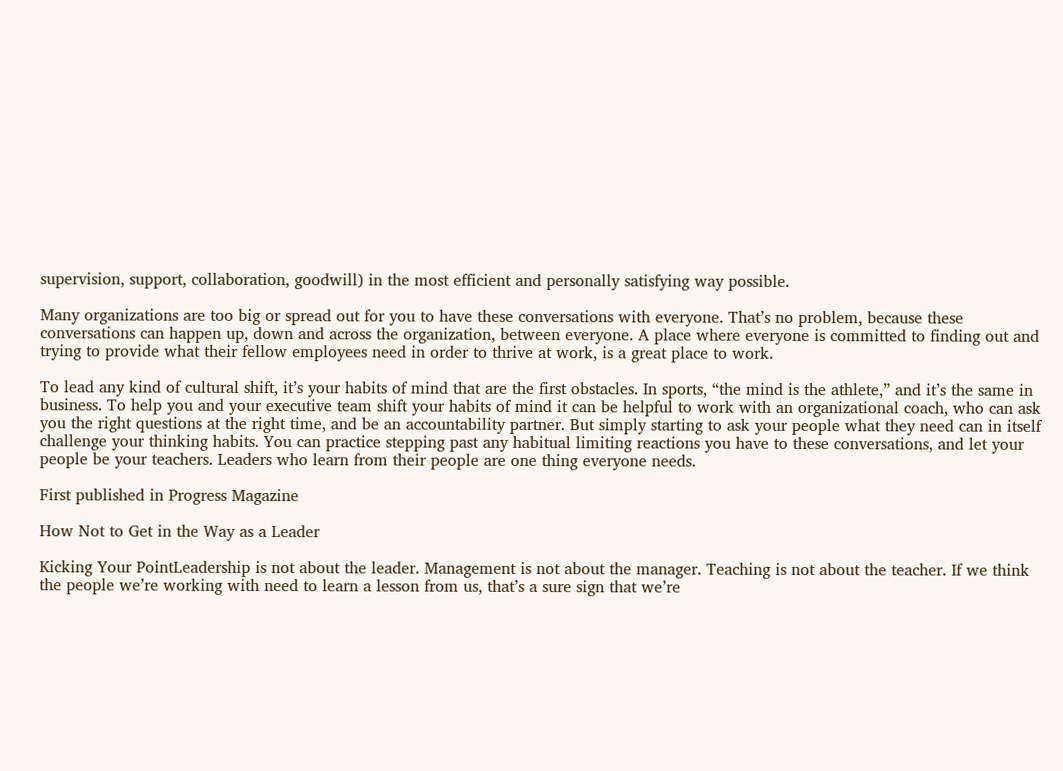supervision, support, collaboration, goodwill) in the most efficient and personally satisfying way possible.

Many organizations are too big or spread out for you to have these conversations with everyone. That’s no problem, because these conversations can happen up, down and across the organization, between everyone. A place where everyone is committed to finding out and trying to provide what their fellow employees need in order to thrive at work, is a great place to work.

To lead any kind of cultural shift, it’s your habits of mind that are the first obstacles. In sports, “the mind is the athlete,” and it’s the same in business. To help you and your executive team shift your habits of mind it can be helpful to work with an organizational coach, who can ask you the right questions at the right time, and be an accountability partner. But simply starting to ask your people what they need can in itself challenge your thinking habits. You can practice stepping past any habitual limiting reactions you have to these conversations, and let your people be your teachers. Leaders who learn from their people are one thing everyone needs.

First published in Progress Magazine

How Not to Get in the Way as a Leader

Kicking Your PointLeadership is not about the leader. Management is not about the manager. Teaching is not about the teacher. If we think the people we’re working with need to learn a lesson from us, that’s a sure sign that we’re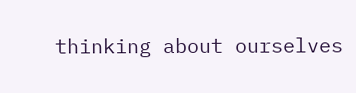thinking about ourselves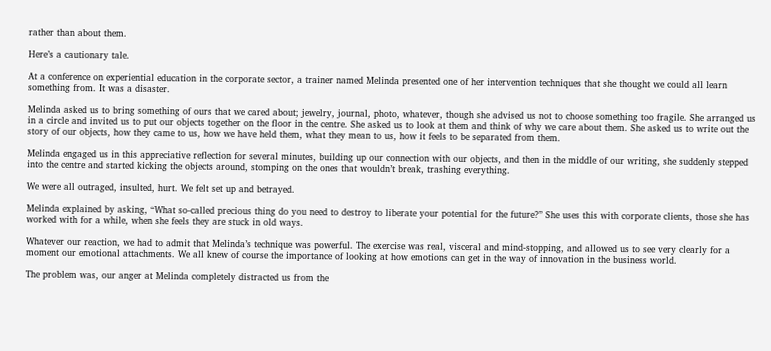rather than about them.

Here’s a cautionary tale.

At a conference on experiential education in the corporate sector, a trainer named Melinda presented one of her intervention techniques that she thought we could all learn something from. It was a disaster.

Melinda asked us to bring something of ours that we cared about; jewelry, journal, photo, whatever, though she advised us not to choose something too fragile. She arranged us in a circle and invited us to put our objects together on the floor in the centre. She asked us to look at them and think of why we care about them. She asked us to write out the story of our objects, how they came to us, how we have held them, what they mean to us, how it feels to be separated from them.

Melinda engaged us in this appreciative reflection for several minutes, building up our connection with our objects, and then in the middle of our writing, she suddenly stepped into the centre and started kicking the objects around, stomping on the ones that wouldn’t break, trashing everything.

We were all outraged, insulted, hurt. We felt set up and betrayed.

Melinda explained by asking, “What so-called precious thing do you need to destroy to liberate your potential for the future?” She uses this with corporate clients, those she has worked with for a while, when she feels they are stuck in old ways.

Whatever our reaction, we had to admit that Melinda’s technique was powerful. The exercise was real, visceral and mind-stopping, and allowed us to see very clearly for a moment our emotional attachments. We all knew of course the importance of looking at how emotions can get in the way of innovation in the business world.

The problem was, our anger at Melinda completely distracted us from the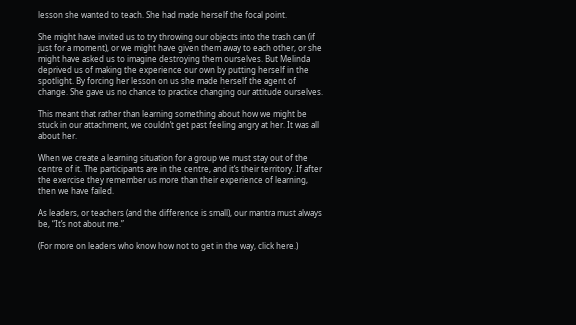lesson she wanted to teach. She had made herself the focal point.

She might have invited us to try throwing our objects into the trash can (if just for a moment), or we might have given them away to each other, or she might have asked us to imagine destroying them ourselves. But Melinda deprived us of making the experience our own by putting herself in the spotlight. By forcing her lesson on us she made herself the agent of change. She gave us no chance to practice changing our attitude ourselves.

This meant that rather than learning something about how we might be stuck in our attachment, we couldn’t get past feeling angry at her. It was all about her.

When we create a learning situation for a group we must stay out of the centre of it. The participants are in the centre, and it’s their territory. If after the exercise they remember us more than their experience of learning, then we have failed.

As leaders, or teachers (and the difference is small), our mantra must always be, “It’s not about me.”

(For more on leaders who know how not to get in the way, click here.)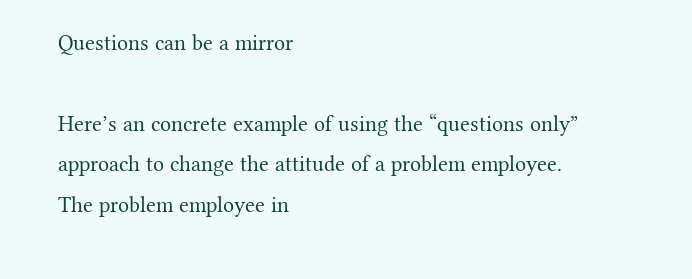Questions can be a mirror

Here’s an concrete example of using the “questions only” approach to change the attitude of a problem employee. The problem employee in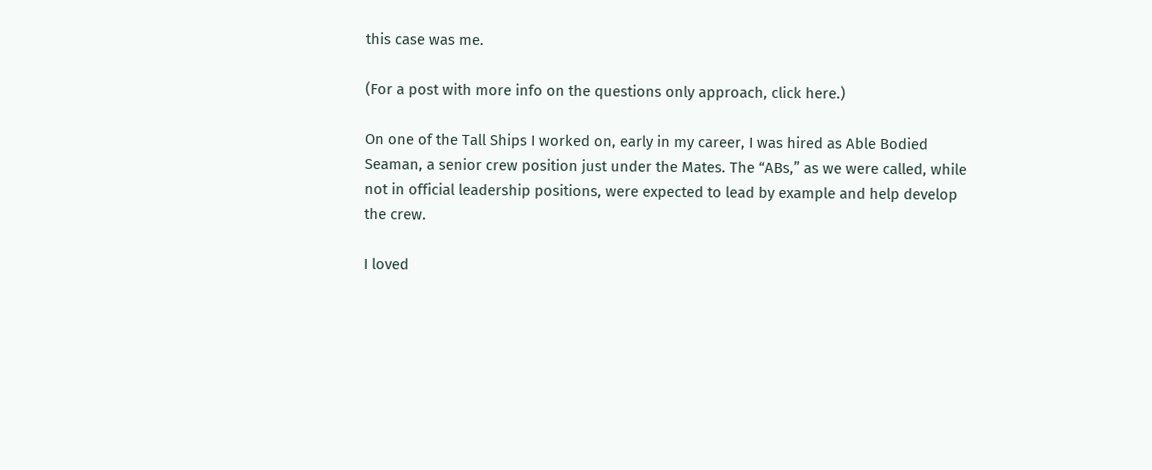this case was me.

(For a post with more info on the questions only approach, click here.)

On one of the Tall Ships I worked on, early in my career, I was hired as Able Bodied Seaman, a senior crew position just under the Mates. The “ABs,” as we were called, while not in official leadership positions, were expected to lead by example and help develop the crew.

I loved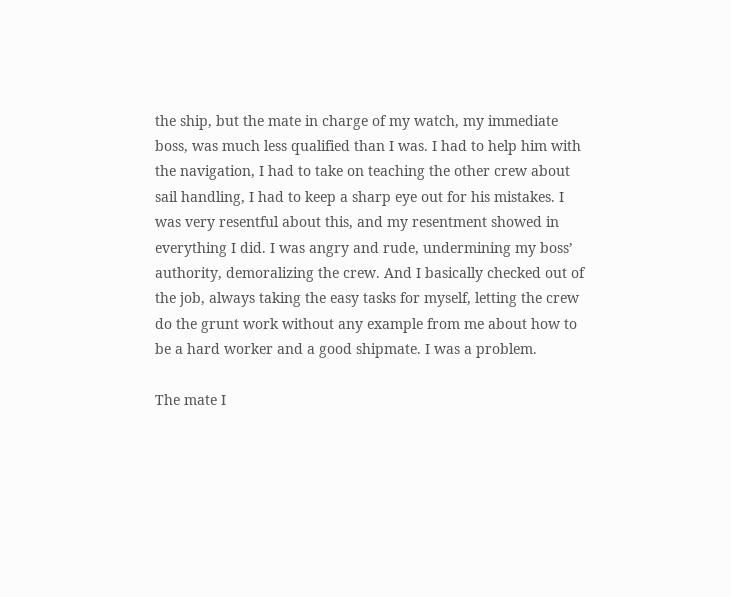the ship, but the mate in charge of my watch, my immediate boss, was much less qualified than I was. I had to help him with the navigation, I had to take on teaching the other crew about sail handling, I had to keep a sharp eye out for his mistakes. I was very resentful about this, and my resentment showed in everything I did. I was angry and rude, undermining my boss’ authority, demoralizing the crew. And I basically checked out of the job, always taking the easy tasks for myself, letting the crew do the grunt work without any example from me about how to be a hard worker and a good shipmate. I was a problem.

The mate I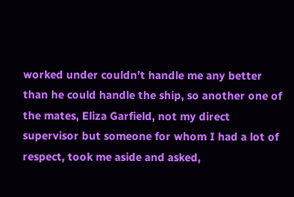worked under couldn’t handle me any better than he could handle the ship, so another one of the mates, Eliza Garfield, not my direct supervisor but someone for whom I had a lot of respect, took me aside and asked,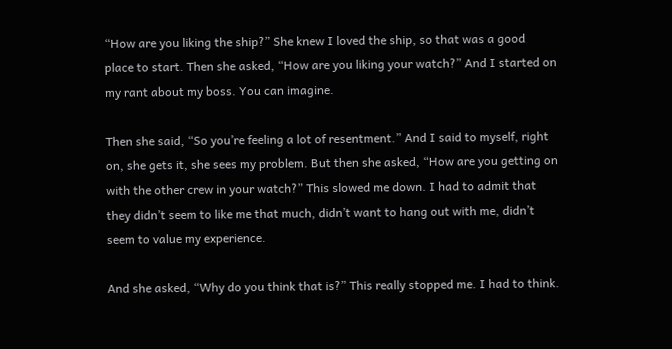“How are you liking the ship?” She knew I loved the ship, so that was a good place to start. Then she asked, “How are you liking your watch?” And I started on my rant about my boss. You can imagine.

Then she said, “So you’re feeling a lot of resentment.” And I said to myself, right on, she gets it, she sees my problem. But then she asked, “How are you getting on with the other crew in your watch?” This slowed me down. I had to admit that they didn’t seem to like me that much, didn’t want to hang out with me, didn’t seem to value my experience.

And she asked, “Why do you think that is?” This really stopped me. I had to think.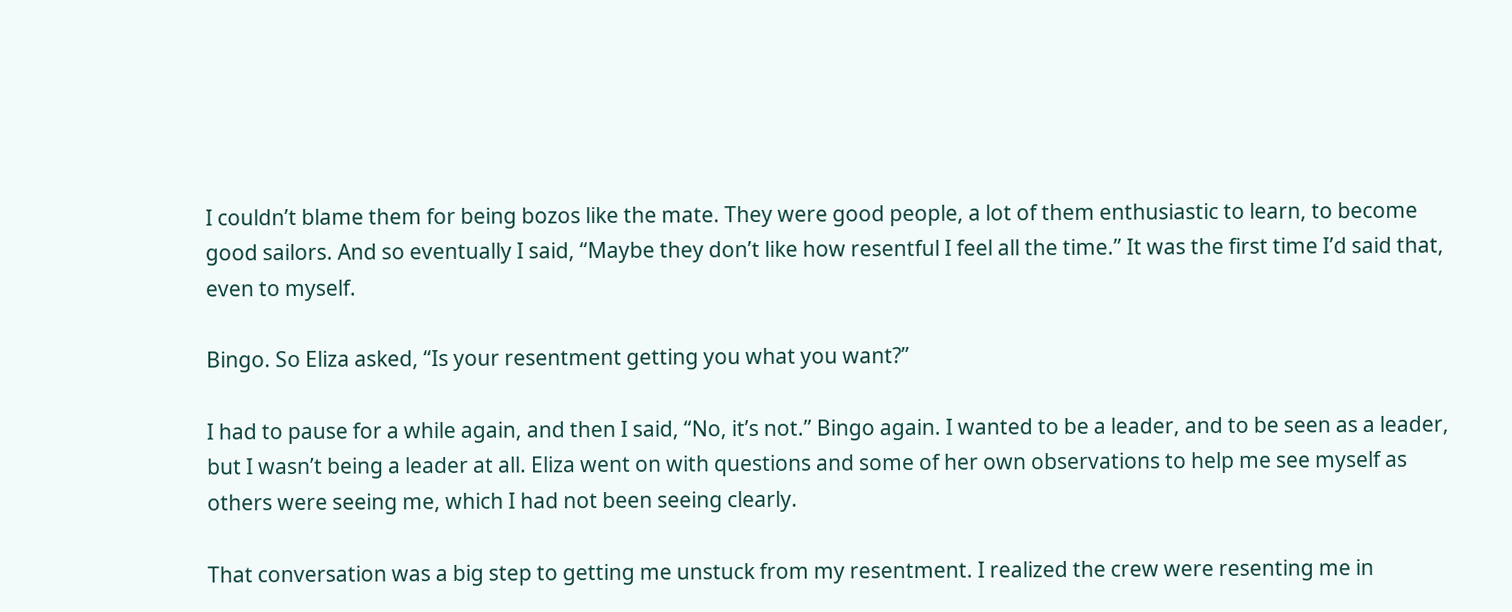I couldn’t blame them for being bozos like the mate. They were good people, a lot of them enthusiastic to learn, to become good sailors. And so eventually I said, “Maybe they don’t like how resentful I feel all the time.” It was the first time I’d said that, even to myself.

Bingo. So Eliza asked, “Is your resentment getting you what you want?”

I had to pause for a while again, and then I said, “No, it’s not.” Bingo again. I wanted to be a leader, and to be seen as a leader, but I wasn’t being a leader at all. Eliza went on with questions and some of her own observations to help me see myself as others were seeing me, which I had not been seeing clearly.

That conversation was a big step to getting me unstuck from my resentment. I realized the crew were resenting me in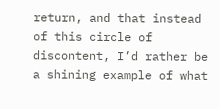return, and that instead of this circle of discontent, I’d rather be a shining example of what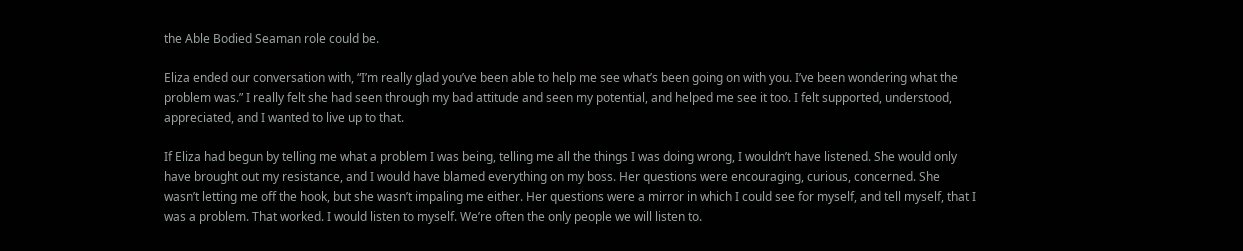the Able Bodied Seaman role could be.

Eliza ended our conversation with, “I’m really glad you’ve been able to help me see what’s been going on with you. I’ve been wondering what the problem was.” I really felt she had seen through my bad attitude and seen my potential, and helped me see it too. I felt supported, understood, appreciated, and I wanted to live up to that.

If Eliza had begun by telling me what a problem I was being, telling me all the things I was doing wrong, I wouldn’t have listened. She would only have brought out my resistance, and I would have blamed everything on my boss. Her questions were encouraging, curious, concerned. She wasn’t letting me off the hook, but she wasn’t impaling me either. Her questions were a mirror in which I could see for myself, and tell myself, that I was a problem. That worked. I would listen to myself. We’re often the only people we will listen to.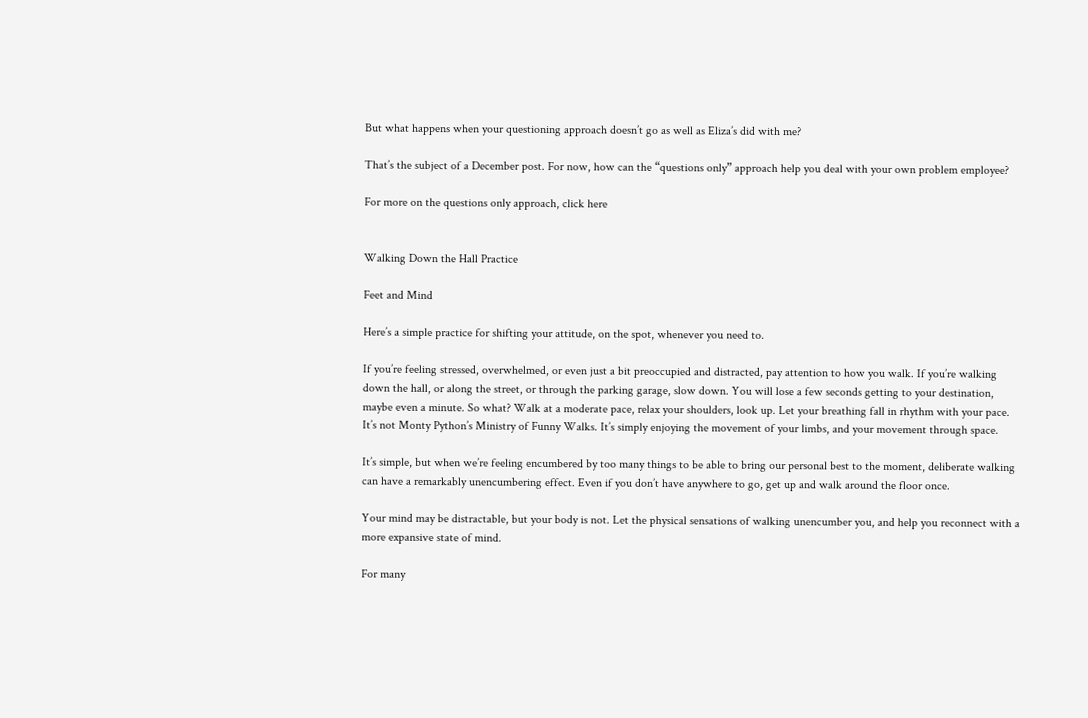But what happens when your questioning approach doesn’t go as well as Eliza’s did with me?

That’s the subject of a December post. For now, how can the “questions only” approach help you deal with your own problem employee?

For more on the questions only approach, click here


Walking Down the Hall Practice

Feet and Mind

Here’s a simple practice for shifting your attitude, on the spot, whenever you need to.

If you’re feeling stressed, overwhelmed, or even just a bit preoccupied and distracted, pay attention to how you walk. If you’re walking down the hall, or along the street, or through the parking garage, slow down. You will lose a few seconds getting to your destination, maybe even a minute. So what? Walk at a moderate pace, relax your shoulders, look up. Let your breathing fall in rhythm with your pace. It’s not Monty Python’s Ministry of Funny Walks. It’s simply enjoying the movement of your limbs, and your movement through space.

It’s simple, but when we’re feeling encumbered by too many things to be able to bring our personal best to the moment, deliberate walking can have a remarkably unencumbering effect. Even if you don’t have anywhere to go, get up and walk around the floor once.

Your mind may be distractable, but your body is not. Let the physical sensations of walking unencumber you, and help you reconnect with a more expansive state of mind.

For many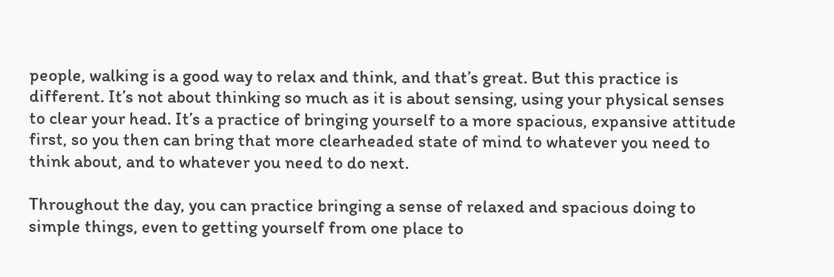people, walking is a good way to relax and think, and that’s great. But this practice is different. It’s not about thinking so much as it is about sensing, using your physical senses to clear your head. It’s a practice of bringing yourself to a more spacious, expansive attitude first, so you then can bring that more clearheaded state of mind to whatever you need to think about, and to whatever you need to do next.

Throughout the day, you can practice bringing a sense of relaxed and spacious doing to simple things, even to getting yourself from one place to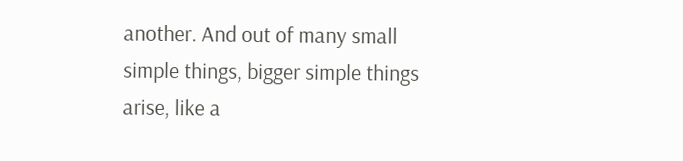another. And out of many small simple things, bigger simple things arise, like a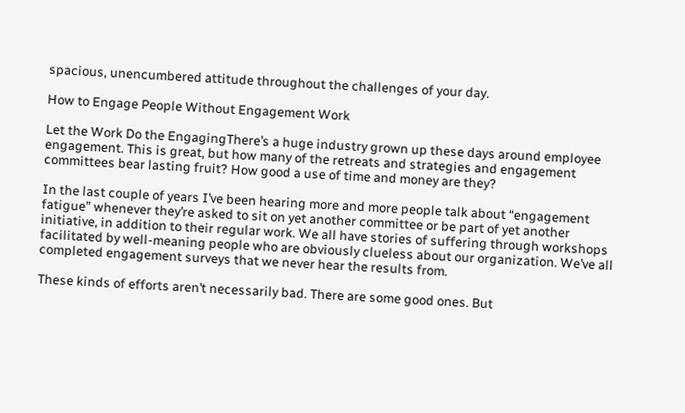spacious, unencumbered attitude throughout the challenges of your day.

How to Engage People Without Engagement Work

Let the Work Do the EngagingThere’s a huge industry grown up these days around employee engagement. This is great, but how many of the retreats and strategies and engagement committees bear lasting fruit? How good a use of time and money are they?

In the last couple of years I’ve been hearing more and more people talk about “engagement fatigue” whenever they’re asked to sit on yet another committee or be part of yet another initiative, in addition to their regular work. We all have stories of suffering through workshops facilitated by well-meaning people who are obviously clueless about our organization. We’ve all completed engagement surveys that we never hear the results from.

These kinds of efforts aren’t necessarily bad. There are some good ones. But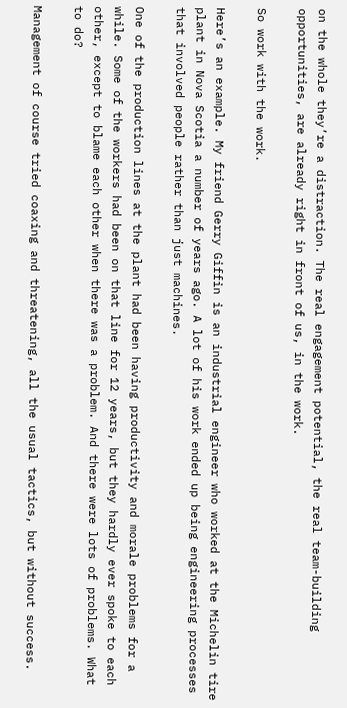on the whole they’re a distraction. The real engagement potential, the real team-building opportunities, are already right in front of us, in the work.

So work with the work.

Here’s an example. My friend Gerry Giffin is an industrial engineer who worked at the Michelin tire plant in Nova Scotia a number of years ago. A lot of his work ended up being engineering processes that involved people rather than just machines.

One of the production lines at the plant had been having productivity and morale problems for a while. Some of the workers had been on that line for 12 years, but they hardly ever spoke to each other, except to blame each other when there was a problem. And there were lots of problems. What to do?

Management of course tried coaxing and threatening, all the usual tactics, but without success.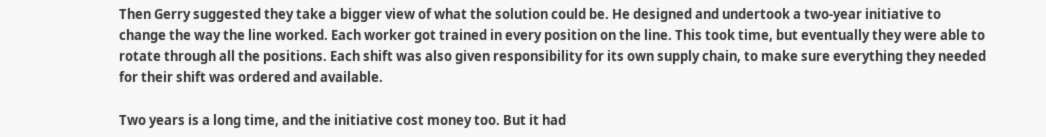Then Gerry suggested they take a bigger view of what the solution could be. He designed and undertook a two-year initiative to change the way the line worked. Each worker got trained in every position on the line. This took time, but eventually they were able to rotate through all the positions. Each shift was also given responsibility for its own supply chain, to make sure everything they needed for their shift was ordered and available.

Two years is a long time, and the initiative cost money too. But it had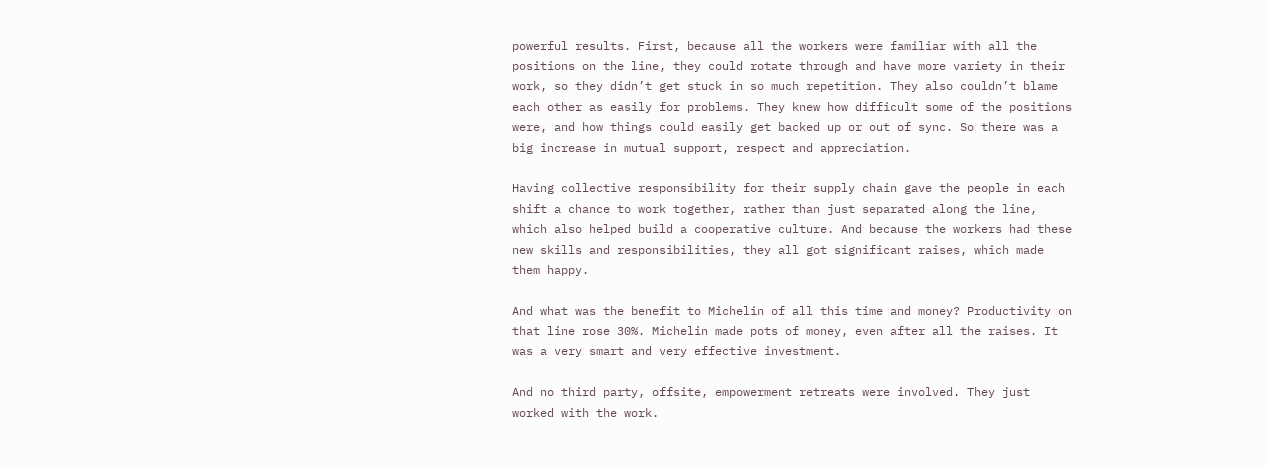powerful results. First, because all the workers were familiar with all the positions on the line, they could rotate through and have more variety in their work, so they didn’t get stuck in so much repetition. They also couldn’t blame each other as easily for problems. They knew how difficult some of the positions were, and how things could easily get backed up or out of sync. So there was a big increase in mutual support, respect and appreciation.

Having collective responsibility for their supply chain gave the people in each shift a chance to work together, rather than just separated along the line, which also helped build a cooperative culture. And because the workers had these new skills and responsibilities, they all got significant raises, which made them happy.

And what was the benefit to Michelin of all this time and money? Productivity on that line rose 30%. Michelin made pots of money, even after all the raises. It was a very smart and very effective investment.

And no third party, offsite, empowerment retreats were involved. They just worked with the work.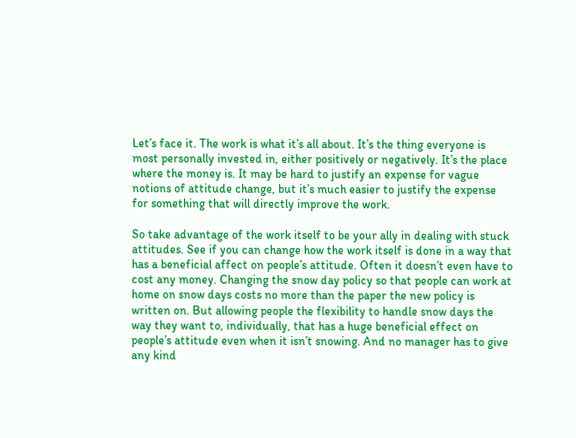Let’s face it. The work is what it’s all about. It’s the thing everyone is most personally invested in, either positively or negatively. It’s the place where the money is. It may be hard to justify an expense for vague notions of attitude change, but it’s much easier to justify the expense for something that will directly improve the work.

So take advantage of the work itself to be your ally in dealing with stuck attitudes. See if you can change how the work itself is done in a way that has a beneficial affect on people’s attitude. Often it doesn’t even have to cost any money. Changing the snow day policy so that people can work at home on snow days costs no more than the paper the new policy is written on. But allowing people the flexibility to handle snow days the way they want to, individually, that has a huge beneficial effect on people’s attitude even when it isn’t snowing. And no manager has to give any kind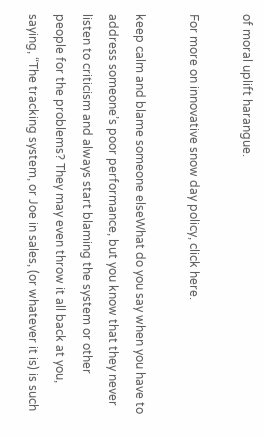of moral uplift harangue.

For more on innovative snow day policy, click here.

keep calm and blame someone elseWhat do you say when you have to address someone’s poor performance, but you know that they never listen to criticism and always start blaming the system or other people for the problems? They may even throw it all back at you, saying, “The tracking system, or Joe in sales, (or whatever it is) is such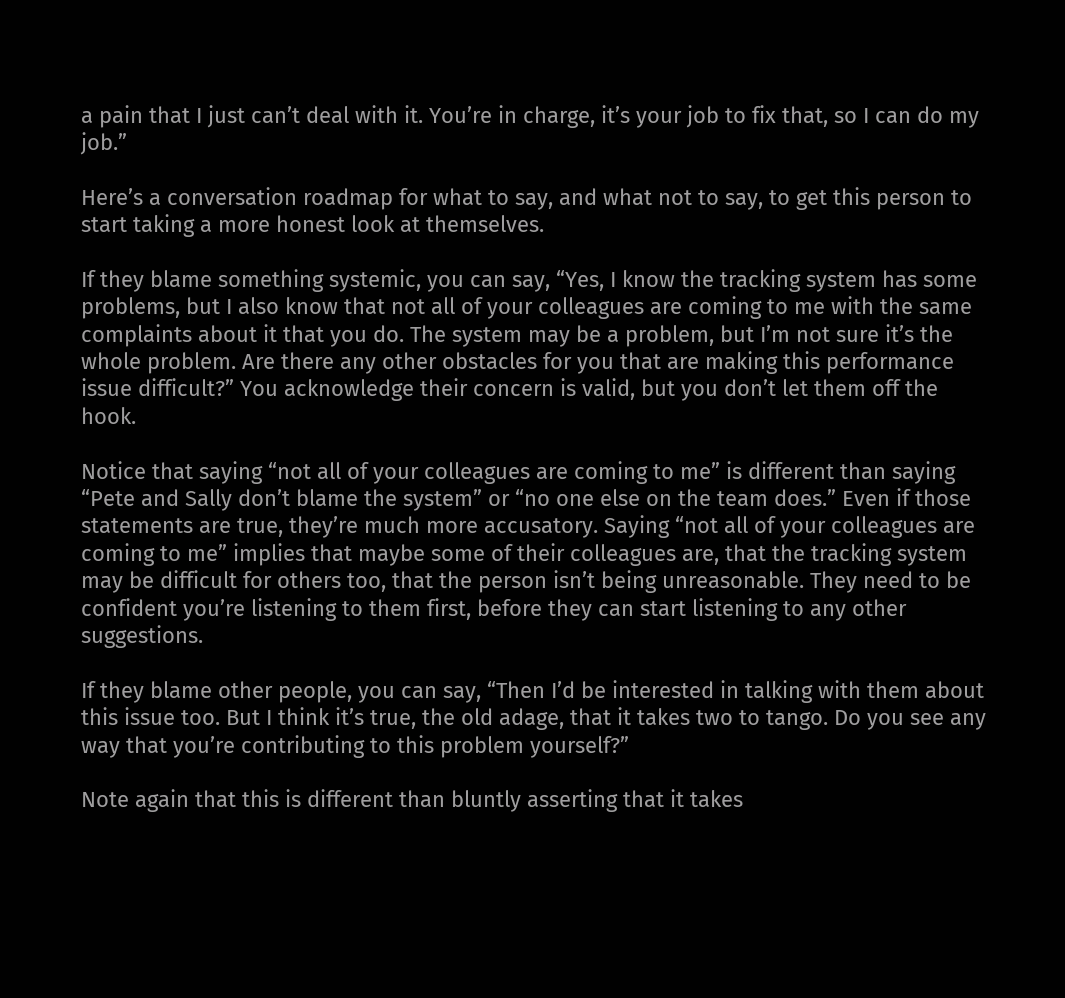a pain that I just can’t deal with it. You’re in charge, it’s your job to fix that, so I can do my job.”

Here’s a conversation roadmap for what to say, and what not to say, to get this person to start taking a more honest look at themselves.

If they blame something systemic, you can say, “Yes, I know the tracking system has some problems, but I also know that not all of your colleagues are coming to me with the same complaints about it that you do. The system may be a problem, but I’m not sure it’s the whole problem. Are there any other obstacles for you that are making this performance issue difficult?” You acknowledge their concern is valid, but you don’t let them off the hook.

Notice that saying “not all of your colleagues are coming to me” is different than saying “Pete and Sally don’t blame the system” or “no one else on the team does.” Even if those statements are true, they’re much more accusatory. Saying “not all of your colleagues are coming to me” implies that maybe some of their colleagues are, that the tracking system may be difficult for others too, that the person isn’t being unreasonable. They need to be confident you’re listening to them first, before they can start listening to any other suggestions.

If they blame other people, you can say, “Then I’d be interested in talking with them about this issue too. But I think it’s true, the old adage, that it takes two to tango. Do you see any way that you’re contributing to this problem yourself?”

Note again that this is different than bluntly asserting that it takes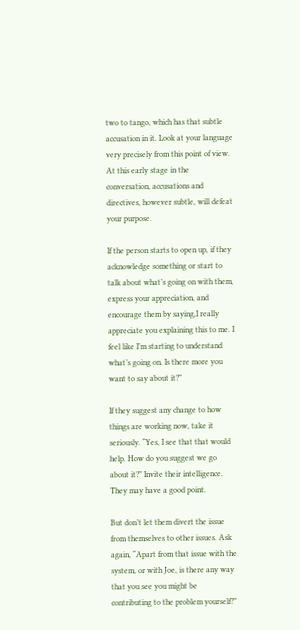two to tango, which has that subtle accusation in it. Look at your language very precisely from this point of view. At this early stage in the conversation, accusations and directives, however subtle, will defeat your purpose.

If the person starts to open up, if they acknowledge something or start to talk about what’s going on with them, express your appreciation, and encourage them by saying,I really appreciate you explaining this to me. I feel like I’m starting to understand what’s going on. Is there more you want to say about it?”

If they suggest any change to how things are working now, take it seriously. “Yes, I see that that would help. How do you suggest we go about it?” Invite their intelligence. They may have a good point.

But don’t let them divert the issue from themselves to other issues. Ask again, “Apart from that issue with the system, or with Joe, is there any way that you see you might be contributing to the problem yourself?”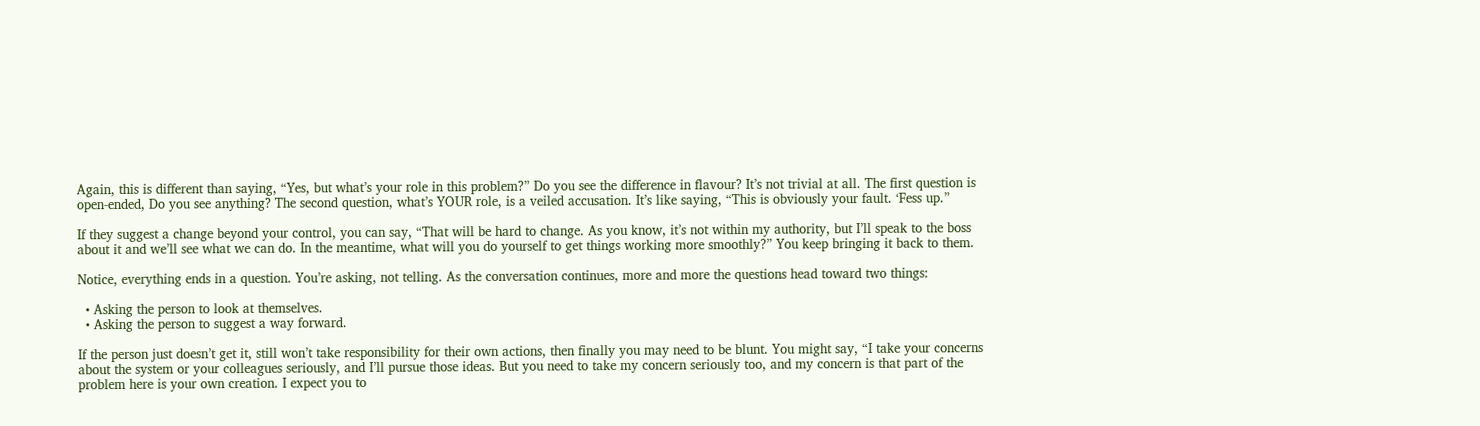Again, this is different than saying, “Yes, but what’s your role in this problem?” Do you see the difference in flavour? It’s not trivial at all. The first question is open-ended, Do you see anything? The second question, what’s YOUR role, is a veiled accusation. It’s like saying, “This is obviously your fault. ‘Fess up.”

If they suggest a change beyond your control, you can say, “That will be hard to change. As you know, it’s not within my authority, but I’ll speak to the boss about it and we’ll see what we can do. In the meantime, what will you do yourself to get things working more smoothly?” You keep bringing it back to them.

Notice, everything ends in a question. You’re asking, not telling. As the conversation continues, more and more the questions head toward two things:

  • Asking the person to look at themselves.
  • Asking the person to suggest a way forward.

If the person just doesn’t get it, still won’t take responsibility for their own actions, then finally you may need to be blunt. You might say, “I take your concerns about the system or your colleagues seriously, and I’ll pursue those ideas. But you need to take my concern seriously too, and my concern is that part of the problem here is your own creation. I expect you to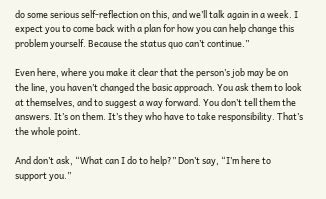do some serious self-reflection on this, and we’ll talk again in a week. I expect you to come back with a plan for how you can help change this problem yourself. Because the status quo can’t continue.”

Even here, where you make it clear that the person’s job may be on the line, you haven’t changed the basic approach. You ask them to look at themselves, and to suggest a way forward. You don’t tell them the answers. It’s on them. It’s they who have to take responsibility. That’s the whole point.

And don’t ask, “What can I do to help?” Don’t say, “I’m here to support you.”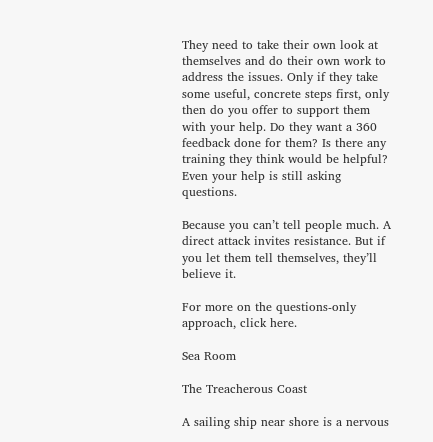They need to take their own look at themselves and do their own work to address the issues. Only if they take some useful, concrete steps first, only then do you offer to support them with your help. Do they want a 360 feedback done for them? Is there any training they think would be helpful? Even your help is still asking questions.

Because you can’t tell people much. A direct attack invites resistance. But if you let them tell themselves, they’ll believe it.

For more on the questions-only approach, click here.

Sea Room

The Treacherous Coast

A sailing ship near shore is a nervous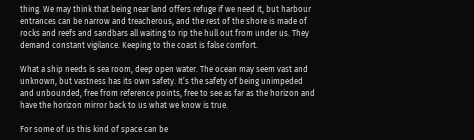thing. We may think that being near land offers refuge if we need it, but harbour entrances can be narrow and treacherous, and the rest of the shore is made of rocks and reefs and sandbars all waiting to rip the hull out from under us. They demand constant vigilance. Keeping to the coast is false comfort.

What a ship needs is sea room, deep open water. The ocean may seem vast and unknown, but vastness has its own safety. It’s the safety of being unimpeded and unbounded, free from reference points, free to see as far as the horizon and have the horizon mirror back to us what we know is true.

For some of us this kind of space can be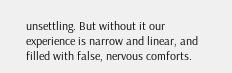unsettling. But without it our experience is narrow and linear, and filled with false, nervous comforts.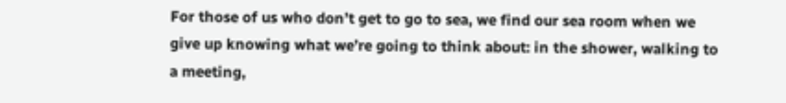For those of us who don’t get to go to sea, we find our sea room when we give up knowing what we’re going to think about: in the shower, walking to a meeting,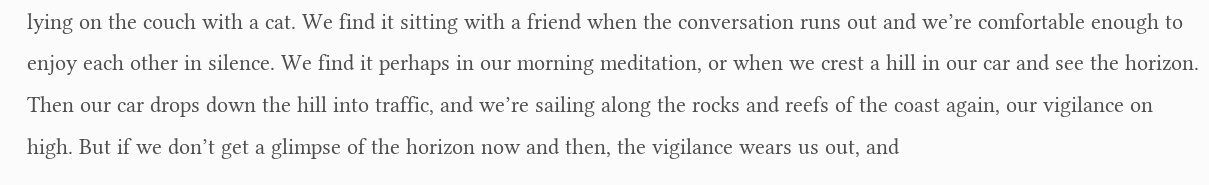lying on the couch with a cat. We find it sitting with a friend when the conversation runs out and we’re comfortable enough to enjoy each other in silence. We find it perhaps in our morning meditation, or when we crest a hill in our car and see the horizon. Then our car drops down the hill into traffic, and we’re sailing along the rocks and reefs of the coast again, our vigilance on high. But if we don’t get a glimpse of the horizon now and then, the vigilance wears us out, and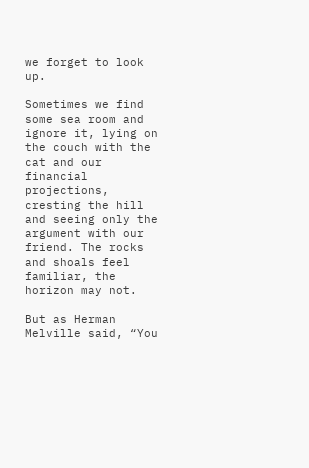we forget to look up.

Sometimes we find some sea room and ignore it, lying on the couch with the cat and our financial projections, cresting the hill and seeing only the argument with our friend. The rocks and shoals feel familiar, the horizon may not.

But as Herman Melville said, “You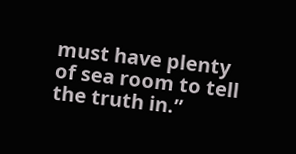must have plenty of sea room to tell the truth in.”